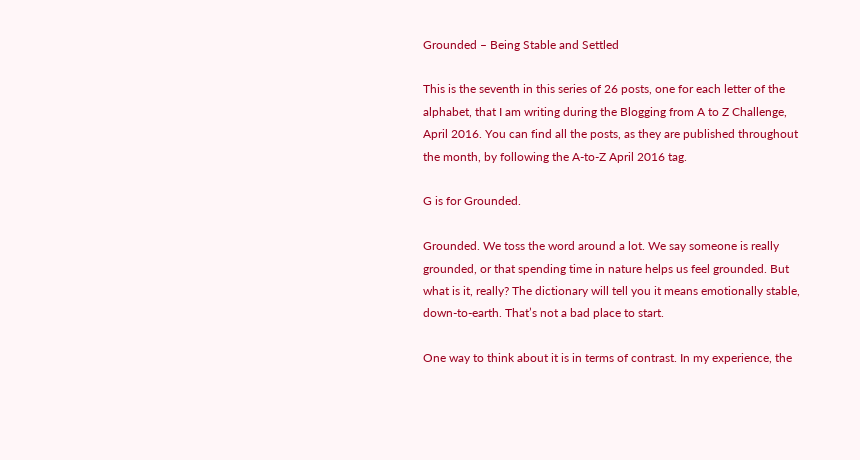Grounded – Being Stable and Settled

This is the seventh in this series of 26 posts, one for each letter of the alphabet, that I am writing during the Blogging from A to Z Challenge, April 2016. You can find all the posts, as they are published throughout the month, by following the A-to-Z April 2016 tag.

G is for Grounded.

Grounded. We toss the word around a lot. We say someone is really grounded, or that spending time in nature helps us feel grounded. But what is it, really? The dictionary will tell you it means emotionally stable, down-to-earth. That’s not a bad place to start.

One way to think about it is in terms of contrast. In my experience, the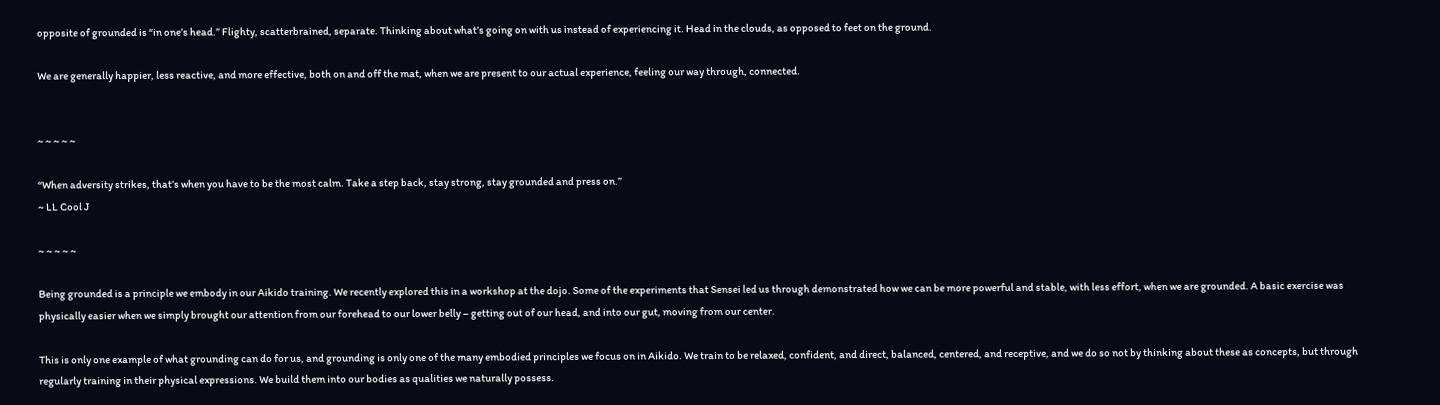opposite of grounded is “in one’s head.” Flighty, scatterbrained, separate. Thinking about what’s going on with us instead of experiencing it. Head in the clouds, as opposed to feet on the ground.

We are generally happier, less reactive, and more effective, both on and off the mat, when we are present to our actual experience, feeling our way through, connected.


~ ~ ~ ~ ~

“When adversity strikes, that’s when you have to be the most calm. Take a step back, stay strong, stay grounded and press on.”
~ LL Cool J

~ ~ ~ ~ ~

Being grounded is a principle we embody in our Aikido training. We recently explored this in a workshop at the dojo. Some of the experiments that Sensei led us through demonstrated how we can be more powerful and stable, with less effort, when we are grounded. A basic exercise was physically easier when we simply brought our attention from our forehead to our lower belly – getting out of our head, and into our gut, moving from our center.

This is only one example of what grounding can do for us, and grounding is only one of the many embodied principles we focus on in Aikido. We train to be relaxed, confident, and direct, balanced, centered, and receptive, and we do so not by thinking about these as concepts, but through regularly training in their physical expressions. We build them into our bodies as qualities we naturally possess.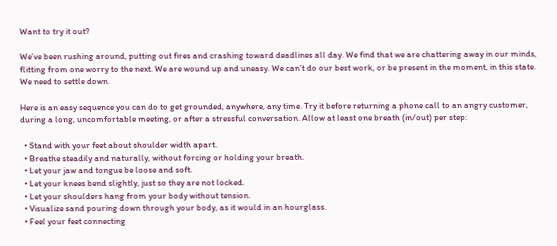Want to try it out?

We’ve been rushing around, putting out fires and crashing toward deadlines all day. We find that we are chattering away in our minds, flitting from one worry to the next. We are wound up and uneasy. We can’t do our best work, or be present in the moment, in this state. We need to settle down.

Here is an easy sequence you can do to get grounded, anywhere, any time. Try it before returning a phone call to an angry customer, during a long, uncomfortable meeting, or after a stressful conversation. Allow at least one breath (in/out) per step:

  • Stand with your feet about shoulder width apart.
  • Breathe steadily and naturally, without forcing or holding your breath.
  • Let your jaw and tongue be loose and soft.
  • Let your knees bend slightly, just so they are not locked.
  • Let your shoulders hang from your body without tension.
  • Visualize sand pouring down through your body, as it would in an hourglass.
  • Feel your feet connecting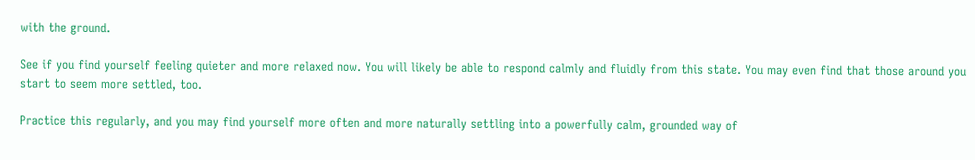with the ground.

See if you find yourself feeling quieter and more relaxed now. You will likely be able to respond calmly and fluidly from this state. You may even find that those around you start to seem more settled, too.

Practice this regularly, and you may find yourself more often and more naturally settling into a powerfully calm, grounded way of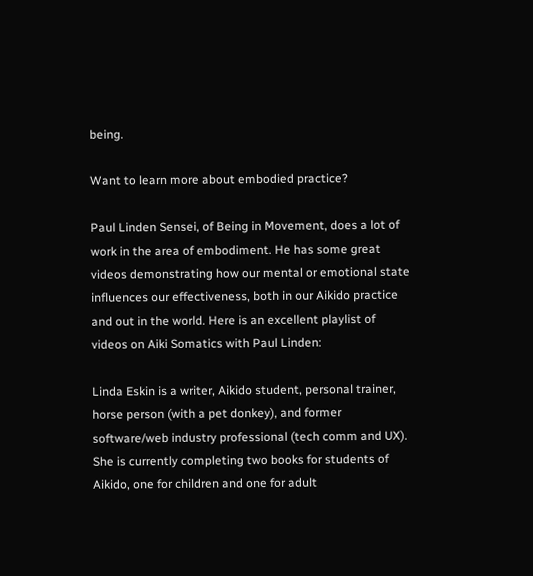being.

Want to learn more about embodied practice?

Paul Linden Sensei, of Being in Movement, does a lot of work in the area of embodiment. He has some great videos demonstrating how our mental or emotional state influences our effectiveness, both in our Aikido practice and out in the world. Here is an excellent playlist of videos on Aiki Somatics with Paul Linden:

Linda Eskin is a writer, Aikido student, personal trainer, horse person (with a pet donkey), and former software/web industry professional (tech comm and UX). She is currently completing two books for students of Aikido, one for children and one for adult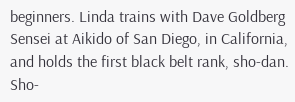beginners. Linda trains with Dave Goldberg Sensei at Aikido of San Diego, in California, and holds the first black belt rank, sho-dan. Sho-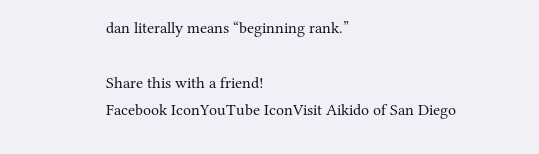dan literally means “beginning rank.”

Share this with a friend!
Facebook IconYouTube IconVisit Aikido of San Diego